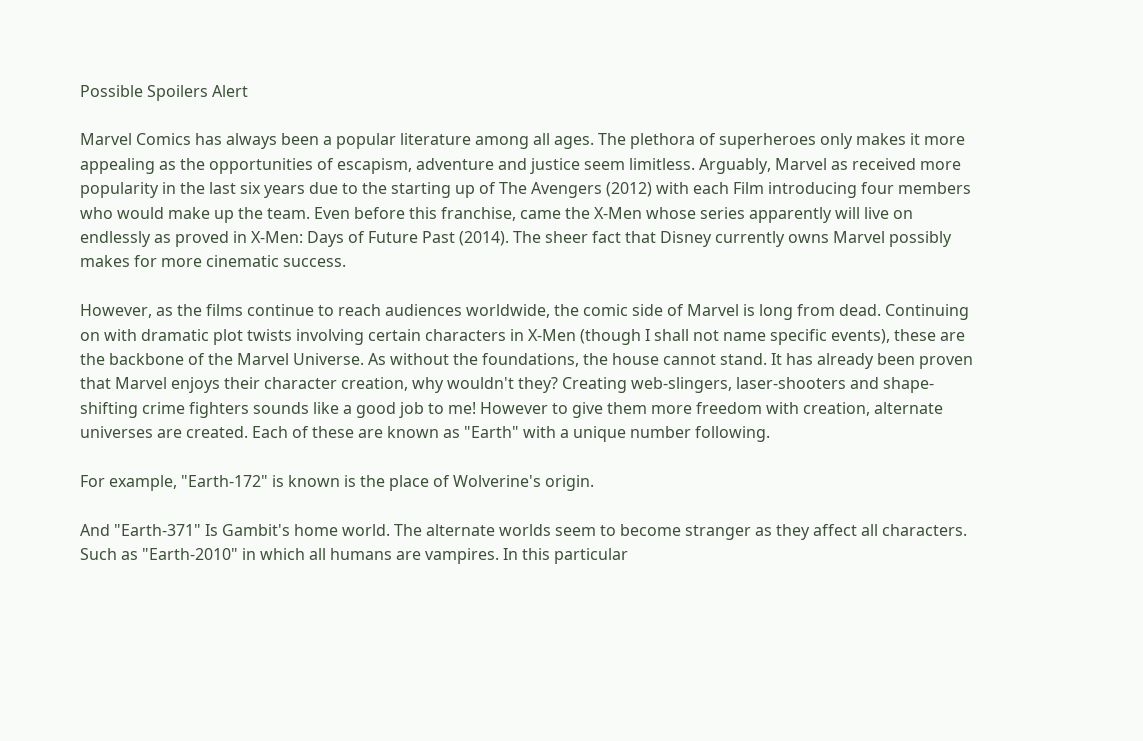Possible Spoilers Alert

Marvel Comics has always been a popular literature among all ages. The plethora of superheroes only makes it more appealing as the opportunities of escapism, adventure and justice seem limitless. Arguably, Marvel as received more popularity in the last six years due to the starting up of The Avengers (2012) with each Film introducing four members who would make up the team. Even before this franchise, came the X-Men whose series apparently will live on endlessly as proved in X-Men: Days of Future Past (2014). The sheer fact that Disney currently owns Marvel possibly makes for more cinematic success.

However, as the films continue to reach audiences worldwide, the comic side of Marvel is long from dead. Continuing on with dramatic plot twists involving certain characters in X-Men (though I shall not name specific events), these are the backbone of the Marvel Universe. As without the foundations, the house cannot stand. It has already been proven that Marvel enjoys their character creation, why wouldn't they? Creating web-slingers, laser-shooters and shape-shifting crime fighters sounds like a good job to me! However to give them more freedom with creation, alternate universes are created. Each of these are known as "Earth" with a unique number following.

For example, "Earth-172" is known is the place of Wolverine's origin.

And "Earth-371" Is Gambit's home world. The alternate worlds seem to become stranger as they affect all characters. Such as "Earth-2010" in which all humans are vampires. In this particular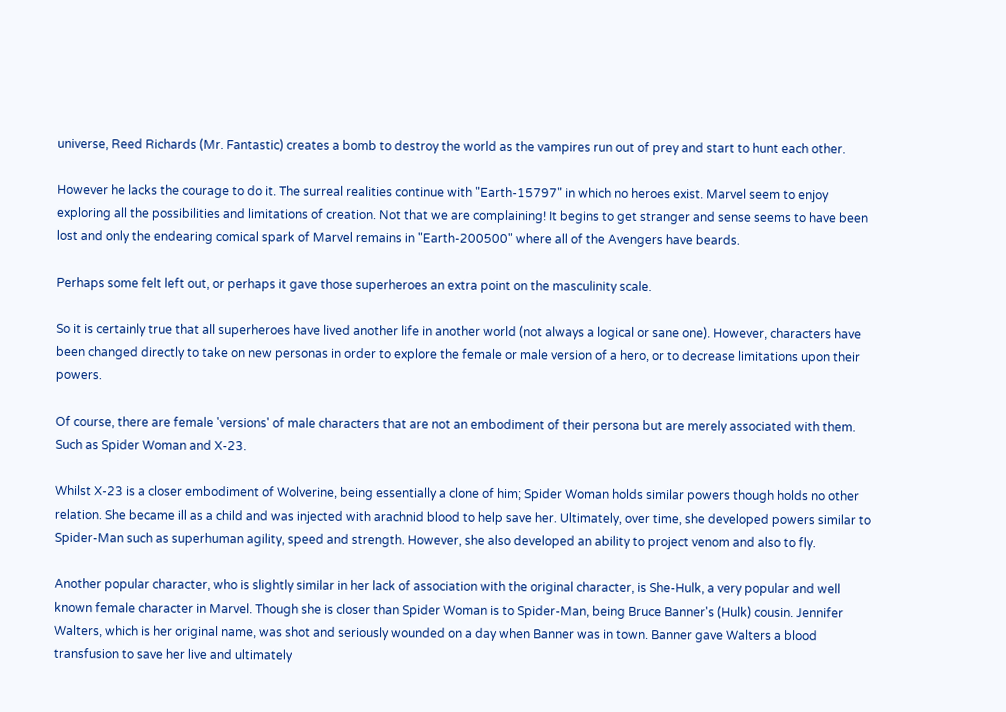universe, Reed Richards (Mr. Fantastic) creates a bomb to destroy the world as the vampires run out of prey and start to hunt each other.

However he lacks the courage to do it. The surreal realities continue with "Earth-15797" in which no heroes exist. Marvel seem to enjoy exploring all the possibilities and limitations of creation. Not that we are complaining! It begins to get stranger and sense seems to have been lost and only the endearing comical spark of Marvel remains in "Earth-200500" where all of the Avengers have beards.

Perhaps some felt left out, or perhaps it gave those superheroes an extra point on the masculinity scale.

So it is certainly true that all superheroes have lived another life in another world (not always a logical or sane one). However, characters have been changed directly to take on new personas in order to explore the female or male version of a hero, or to decrease limitations upon their powers.

Of course, there are female 'versions' of male characters that are not an embodiment of their persona but are merely associated with them. Such as Spider Woman and X-23.

Whilst X-23 is a closer embodiment of Wolverine, being essentially a clone of him; Spider Woman holds similar powers though holds no other relation. She became ill as a child and was injected with arachnid blood to help save her. Ultimately, over time, she developed powers similar to Spider-Man such as superhuman agility, speed and strength. However, she also developed an ability to project venom and also to fly.

Another popular character, who is slightly similar in her lack of association with the original character, is She-Hulk, a very popular and well known female character in Marvel. Though she is closer than Spider Woman is to Spider-Man, being Bruce Banner's (Hulk) cousin. Jennifer Walters, which is her original name, was shot and seriously wounded on a day when Banner was in town. Banner gave Walters a blood transfusion to save her live and ultimately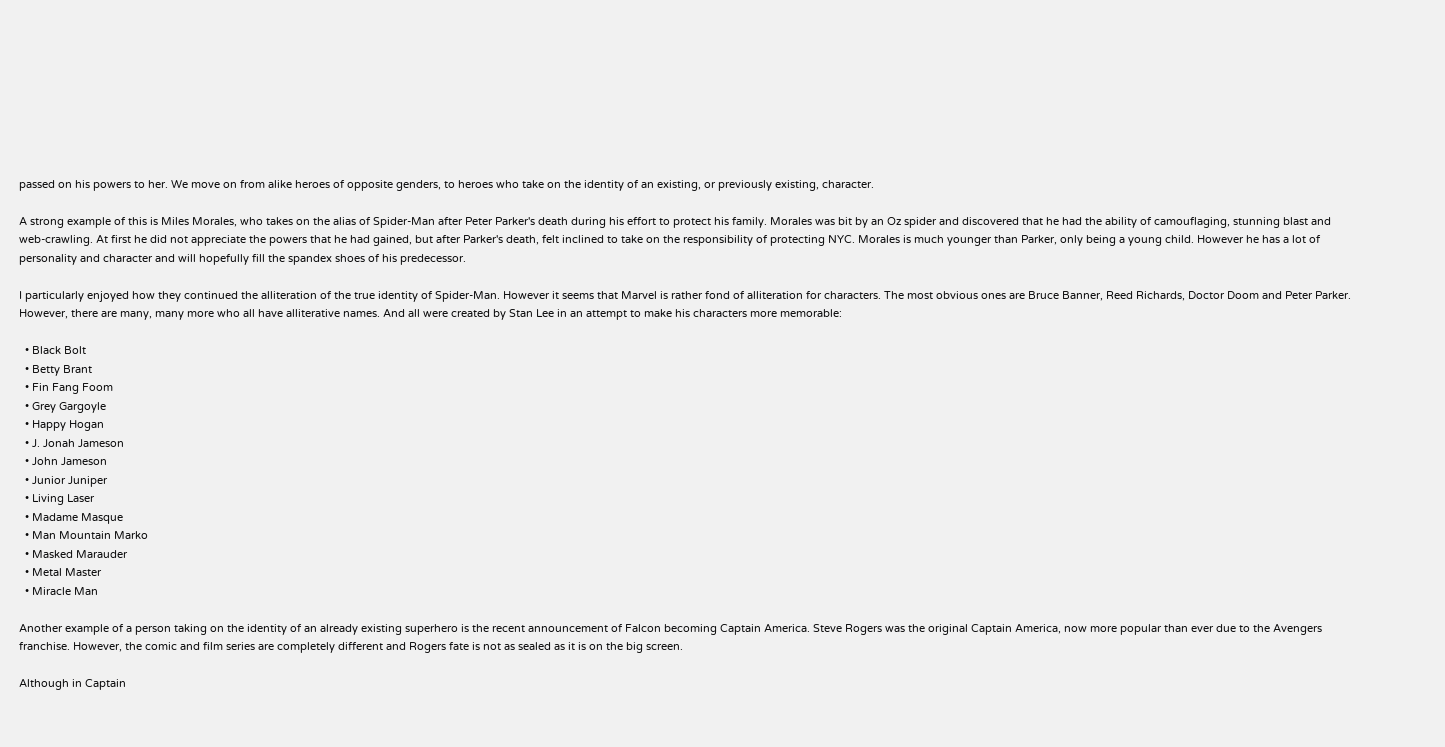passed on his powers to her. We move on from alike heroes of opposite genders, to heroes who take on the identity of an existing, or previously existing, character.

A strong example of this is Miles Morales, who takes on the alias of Spider-Man after Peter Parker's death during his effort to protect his family. Morales was bit by an Oz spider and discovered that he had the ability of camouflaging, stunning blast and web-crawling. At first he did not appreciate the powers that he had gained, but after Parker's death, felt inclined to take on the responsibility of protecting NYC. Morales is much younger than Parker, only being a young child. However he has a lot of personality and character and will hopefully fill the spandex shoes of his predecessor.

I particularly enjoyed how they continued the alliteration of the true identity of Spider-Man. However it seems that Marvel is rather fond of alliteration for characters. The most obvious ones are Bruce Banner, Reed Richards, Doctor Doom and Peter Parker. However, there are many, many more who all have alliterative names. And all were created by Stan Lee in an attempt to make his characters more memorable:

  • Black Bolt
  • Betty Brant
  • Fin Fang Foom
  • Grey Gargoyle
  • Happy Hogan
  • J. Jonah Jameson
  • John Jameson
  • Junior Juniper
  • Living Laser
  • Madame Masque
  • Man Mountain Marko
  • Masked Marauder
  • Metal Master
  • Miracle Man

Another example of a person taking on the identity of an already existing superhero is the recent announcement of Falcon becoming Captain America. Steve Rogers was the original Captain America, now more popular than ever due to the Avengers franchise. However, the comic and film series are completely different and Rogers fate is not as sealed as it is on the big screen.

Although in Captain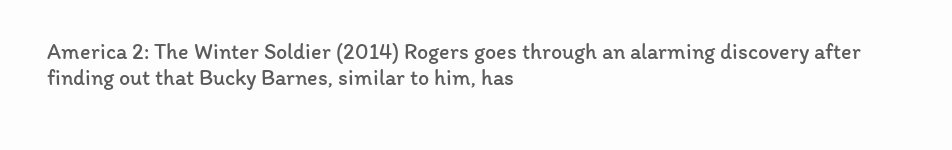America 2: The Winter Soldier (2014) Rogers goes through an alarming discovery after finding out that Bucky Barnes, similar to him, has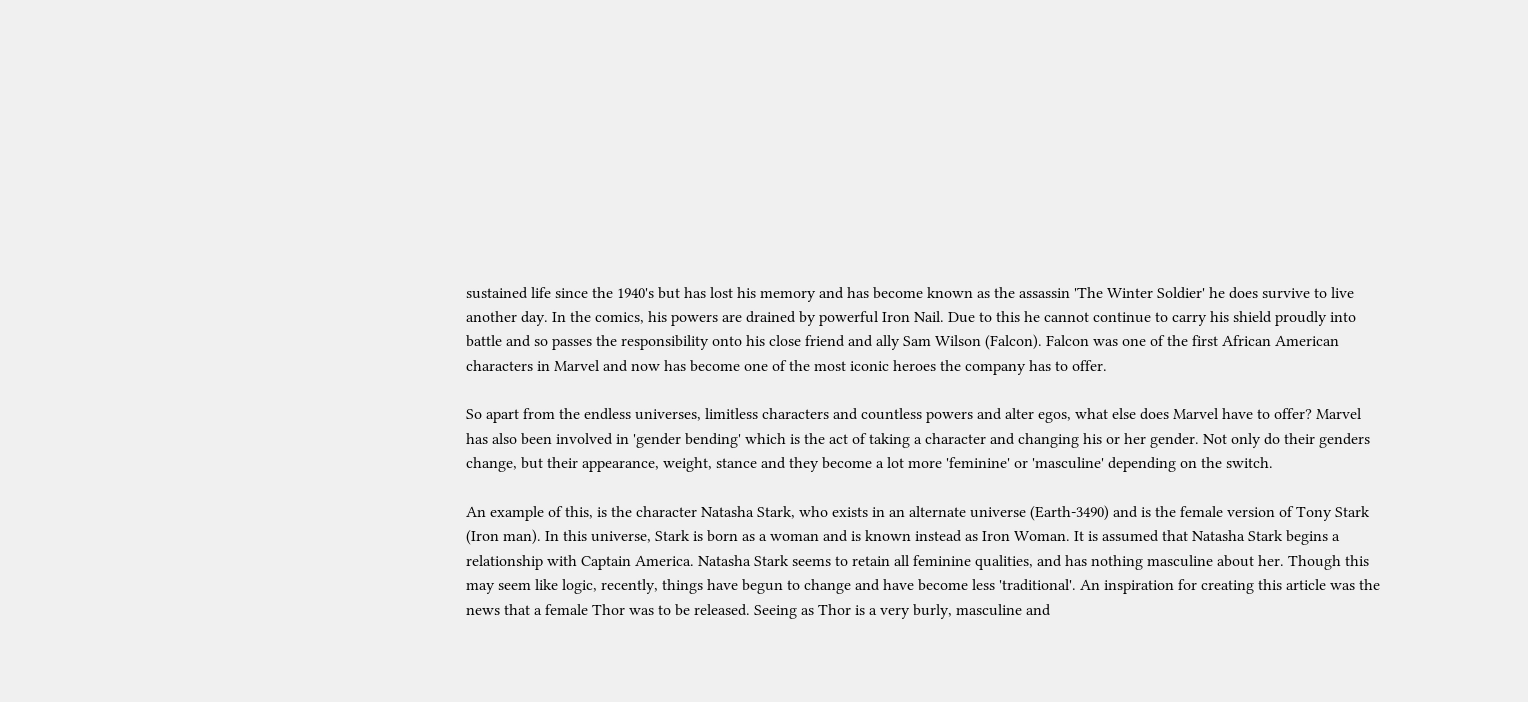sustained life since the 1940's but has lost his memory and has become known as the assassin 'The Winter Soldier' he does survive to live another day. In the comics, his powers are drained by powerful Iron Nail. Due to this he cannot continue to carry his shield proudly into battle and so passes the responsibility onto his close friend and ally Sam Wilson (Falcon). Falcon was one of the first African American characters in Marvel and now has become one of the most iconic heroes the company has to offer.

So apart from the endless universes, limitless characters and countless powers and alter egos, what else does Marvel have to offer? Marvel has also been involved in 'gender bending' which is the act of taking a character and changing his or her gender. Not only do their genders change, but their appearance, weight, stance and they become a lot more 'feminine' or 'masculine' depending on the switch.

An example of this, is the character Natasha Stark, who exists in an alternate universe (Earth-3490) and is the female version of Tony Stark (Iron man). In this universe, Stark is born as a woman and is known instead as Iron Woman. It is assumed that Natasha Stark begins a relationship with Captain America. Natasha Stark seems to retain all feminine qualities, and has nothing masculine about her. Though this may seem like logic, recently, things have begun to change and have become less 'traditional'. An inspiration for creating this article was the news that a female Thor was to be released. Seeing as Thor is a very burly, masculine and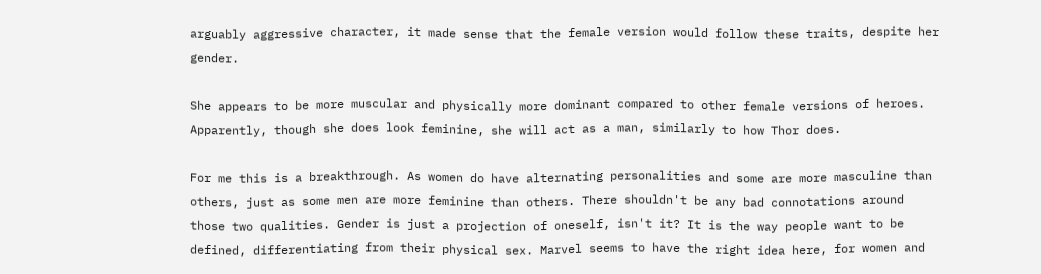arguably aggressive character, it made sense that the female version would follow these traits, despite her gender.

She appears to be more muscular and physically more dominant compared to other female versions of heroes. Apparently, though she does look feminine, she will act as a man, similarly to how Thor does.

For me this is a breakthrough. As women do have alternating personalities and some are more masculine than others, just as some men are more feminine than others. There shouldn't be any bad connotations around those two qualities. Gender is just a projection of oneself, isn't it? It is the way people want to be defined, differentiating from their physical sex. Marvel seems to have the right idea here, for women and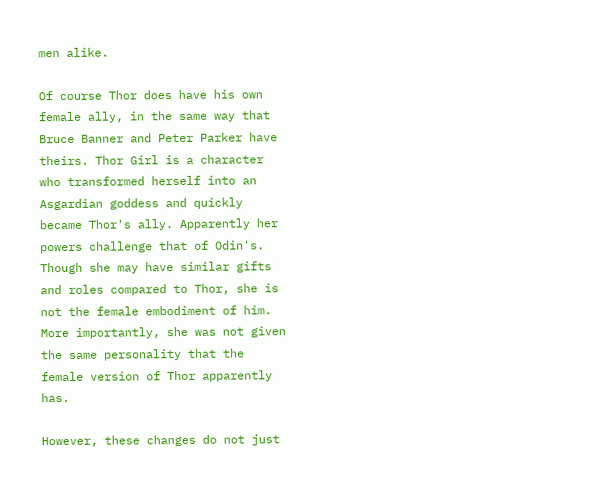men alike.

Of course Thor does have his own female ally, in the same way that Bruce Banner and Peter Parker have theirs. Thor Girl is a character who transformed herself into an Asgardian goddess and quickly became Thor's ally. Apparently her powers challenge that of Odin's. Though she may have similar gifts and roles compared to Thor, she is not the female embodiment of him. More importantly, she was not given the same personality that the female version of Thor apparently has.

However, these changes do not just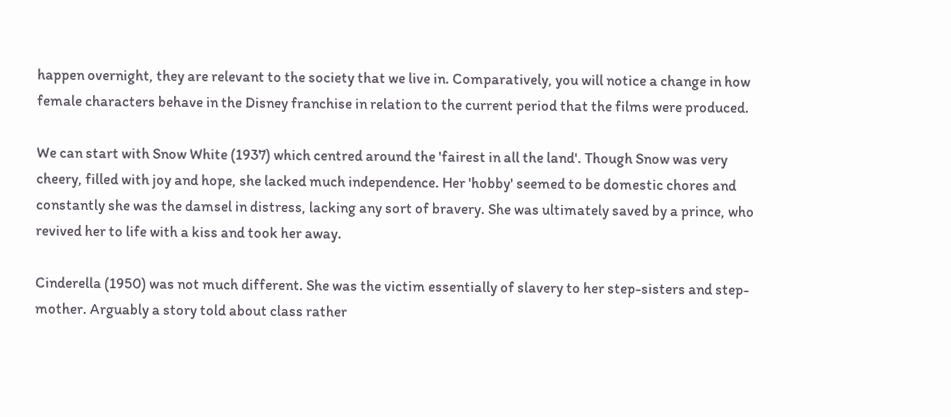happen overnight, they are relevant to the society that we live in. Comparatively, you will notice a change in how female characters behave in the Disney franchise in relation to the current period that the films were produced.

We can start with Snow White (1937) which centred around the 'fairest in all the land'. Though Snow was very cheery, filled with joy and hope, she lacked much independence. Her 'hobby' seemed to be domestic chores and constantly she was the damsel in distress, lacking any sort of bravery. She was ultimately saved by a prince, who revived her to life with a kiss and took her away.

Cinderella (1950) was not much different. She was the victim essentially of slavery to her step-sisters and step-mother. Arguably a story told about class rather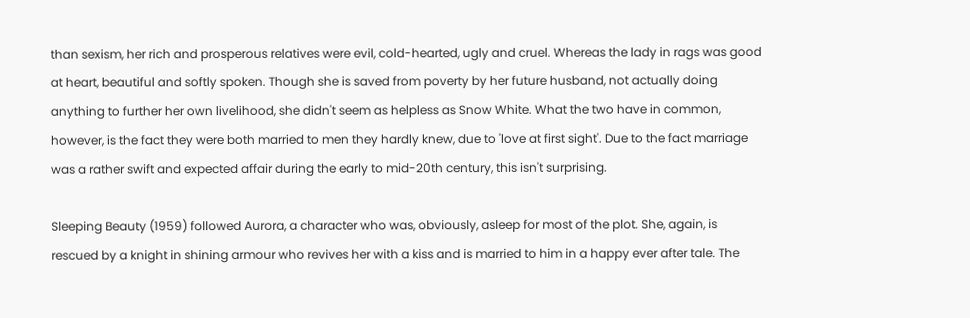than sexism, her rich and prosperous relatives were evil, cold-hearted, ugly and cruel. Whereas the lady in rags was good at heart, beautiful and softly spoken. Though she is saved from poverty by her future husband, not actually doing anything to further her own livelihood, she didn't seem as helpless as Snow White. What the two have in common, however, is the fact they were both married to men they hardly knew, due to 'love at first sight'. Due to the fact marriage was a rather swift and expected affair during the early to mid-20th century, this isn't surprising.

Sleeping Beauty (1959) followed Aurora, a character who was, obviously, asleep for most of the plot. She, again, is rescued by a knight in shining armour who revives her with a kiss and is married to him in a happy ever after tale. The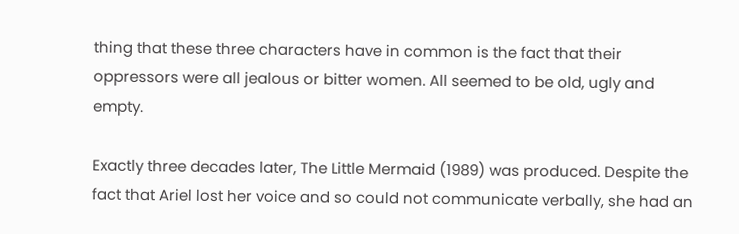thing that these three characters have in common is the fact that their oppressors were all jealous or bitter women. All seemed to be old, ugly and empty.

Exactly three decades later, The Little Mermaid (1989) was produced. Despite the fact that Ariel lost her voice and so could not communicate verbally, she had an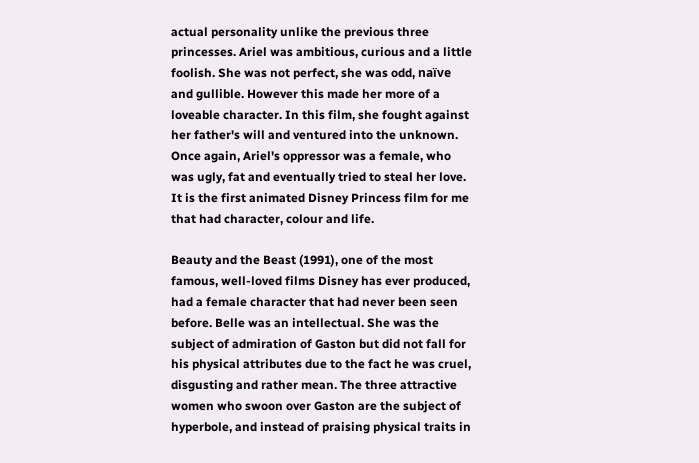actual personality unlike the previous three princesses. Ariel was ambitious, curious and a little foolish. She was not perfect, she was odd, naïve and gullible. However this made her more of a loveable character. In this film, she fought against her father's will and ventured into the unknown. Once again, Ariel's oppressor was a female, who was ugly, fat and eventually tried to steal her love. It is the first animated Disney Princess film for me that had character, colour and life.

Beauty and the Beast (1991), one of the most famous, well-loved films Disney has ever produced, had a female character that had never been seen before. Belle was an intellectual. She was the subject of admiration of Gaston but did not fall for his physical attributes due to the fact he was cruel, disgusting and rather mean. The three attractive women who swoon over Gaston are the subject of hyperbole, and instead of praising physical traits in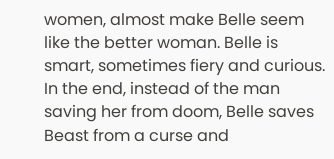women, almost make Belle seem like the better woman. Belle is smart, sometimes fiery and curious. In the end, instead of the man saving her from doom, Belle saves Beast from a curse and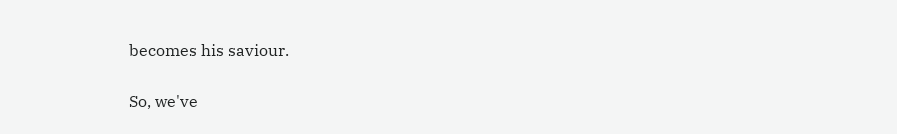becomes his saviour.

So, we've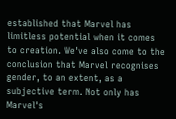established that Marvel has limitless potential when it comes to creation. We've also come to the conclusion that Marvel recognises gender, to an extent, as a subjective term. Not only has Marvel's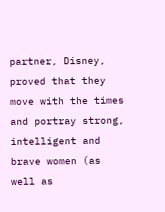partner, Disney, proved that they move with the times and portray strong, intelligent and brave women (as well as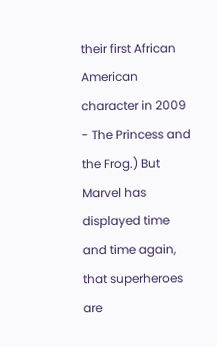their first African American character in 2009 - The Princess and the Frog.) But Marvel has displayed time and time again, that superheroes are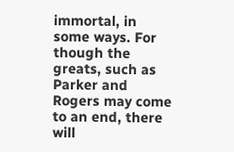immortal, in some ways. For though the greats, such as Parker and Rogers may come to an end, there will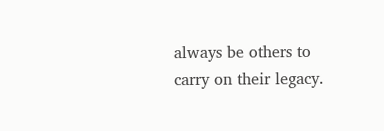always be others to carry on their legacy.